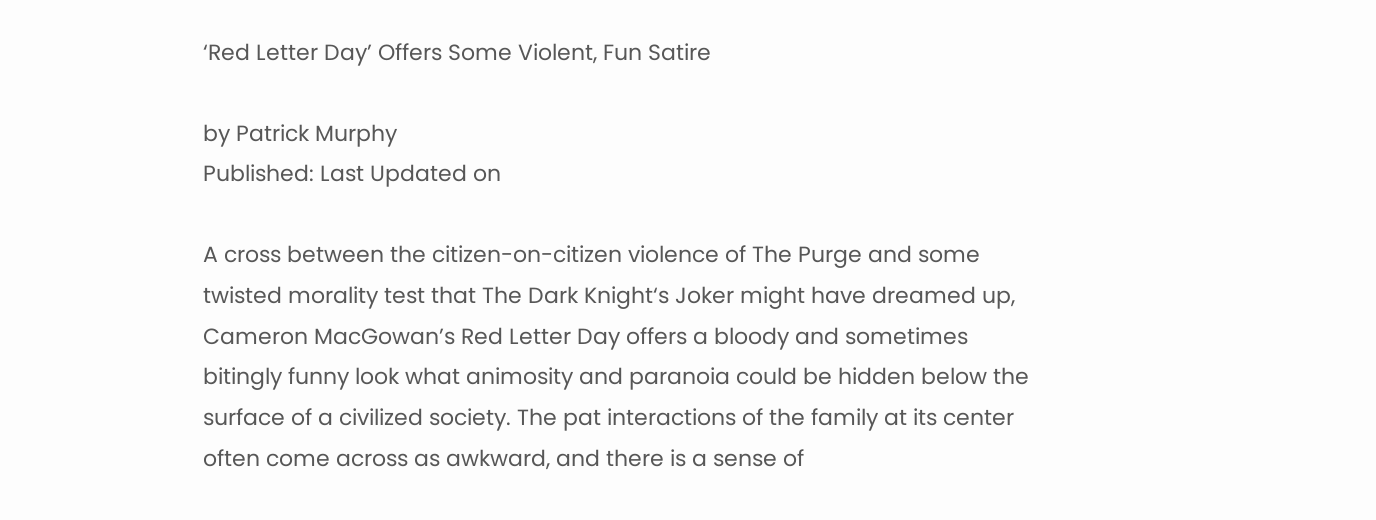‘Red Letter Day’ Offers Some Violent, Fun Satire

by Patrick Murphy
Published: Last Updated on

A cross between the citizen-on-citizen violence of The Purge and some twisted morality test that The Dark Knight‘s Joker might have dreamed up, Cameron MacGowan’s Red Letter Day offers a bloody and sometimes bitingly funny look what animosity and paranoia could be hidden below the surface of a civilized society. The pat interactions of the family at its center often come across as awkward, and there is a sense of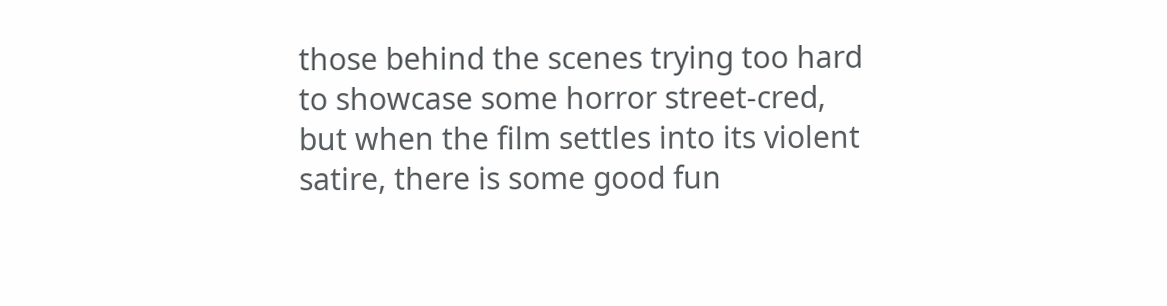those behind the scenes trying too hard to showcase some horror street-cred, but when the film settles into its violent satire, there is some good fun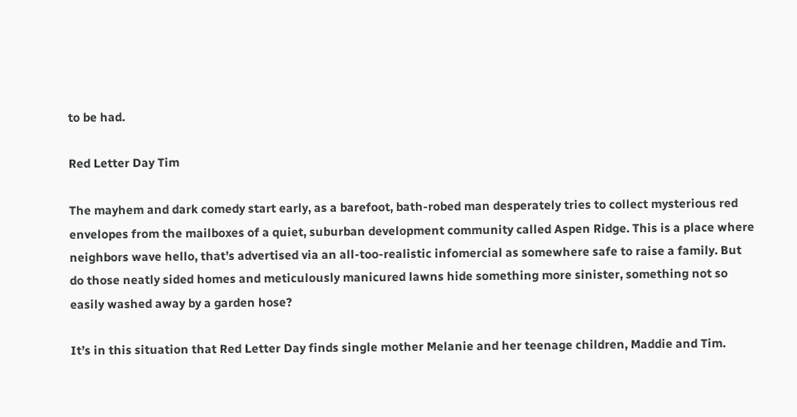to be had.

Red Letter Day Tim

The mayhem and dark comedy start early, as a barefoot, bath-robed man desperately tries to collect mysterious red envelopes from the mailboxes of a quiet, suburban development community called Aspen Ridge. This is a place where neighbors wave hello, that’s advertised via an all-too-realistic infomercial as somewhere safe to raise a family. But do those neatly sided homes and meticulously manicured lawns hide something more sinister, something not so easily washed away by a garden hose?

It’s in this situation that Red Letter Day finds single mother Melanie and her teenage children, Maddie and Tim.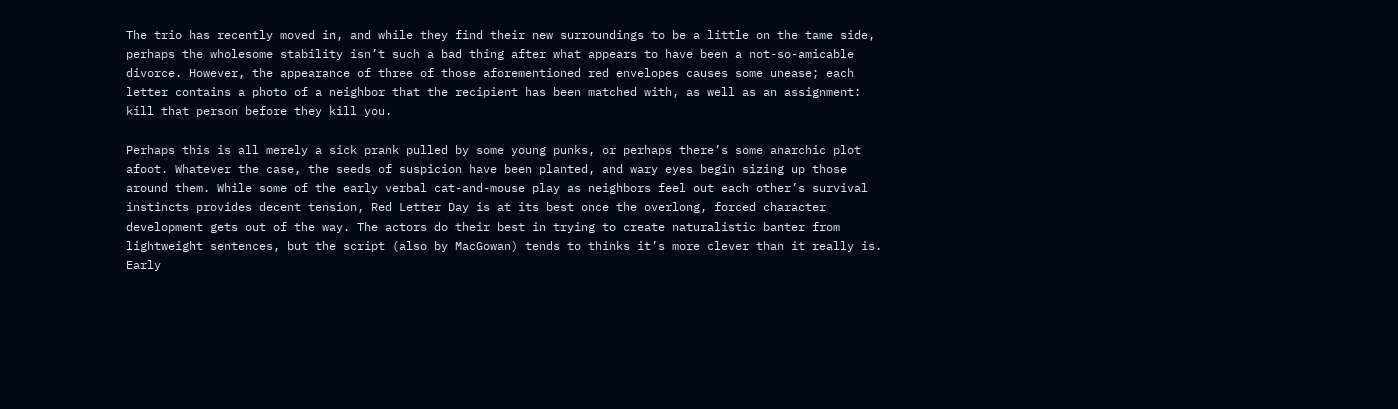The trio has recently moved in, and while they find their new surroundings to be a little on the tame side, perhaps the wholesome stability isn’t such a bad thing after what appears to have been a not-so-amicable divorce. However, the appearance of three of those aforementioned red envelopes causes some unease; each letter contains a photo of a neighbor that the recipient has been matched with, as well as an assignment: kill that person before they kill you.

Perhaps this is all merely a sick prank pulled by some young punks, or perhaps there’s some anarchic plot afoot. Whatever the case, the seeds of suspicion have been planted, and wary eyes begin sizing up those around them. While some of the early verbal cat-and-mouse play as neighbors feel out each other’s survival instincts provides decent tension, Red Letter Day is at its best once the overlong, forced character development gets out of the way. The actors do their best in trying to create naturalistic banter from lightweight sentences, but the script (also by MacGowan) tends to thinks it’s more clever than it really is. Early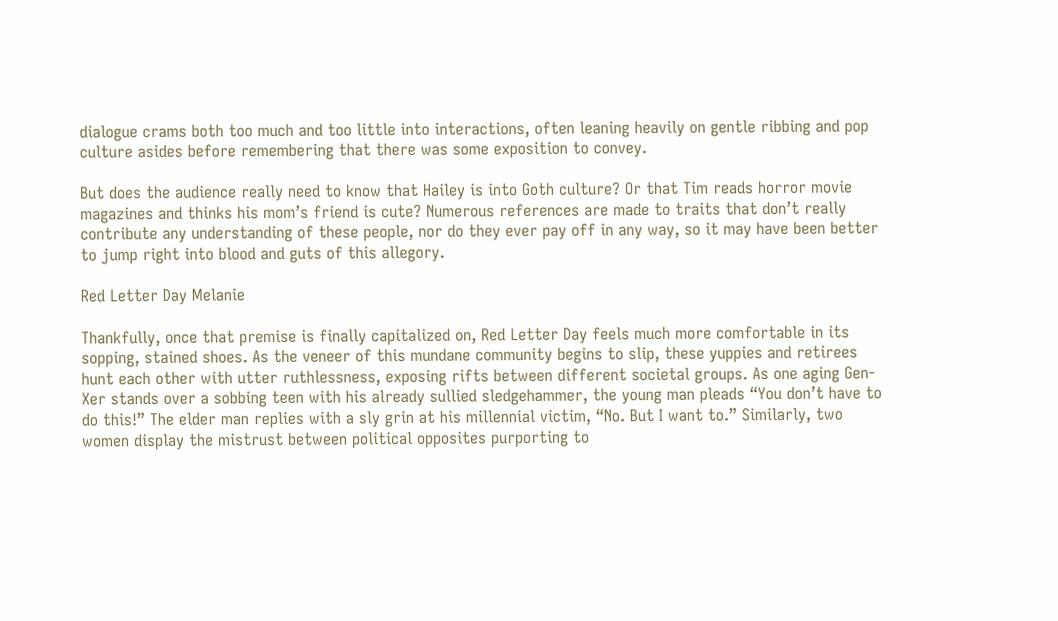dialogue crams both too much and too little into interactions, often leaning heavily on gentle ribbing and pop culture asides before remembering that there was some exposition to convey.

But does the audience really need to know that Hailey is into Goth culture? Or that Tim reads horror movie magazines and thinks his mom’s friend is cute? Numerous references are made to traits that don’t really contribute any understanding of these people, nor do they ever pay off in any way, so it may have been better to jump right into blood and guts of this allegory.

Red Letter Day Melanie

Thankfully, once that premise is finally capitalized on, Red Letter Day feels much more comfortable in its sopping, stained shoes. As the veneer of this mundane community begins to slip, these yuppies and retirees hunt each other with utter ruthlessness, exposing rifts between different societal groups. As one aging Gen-Xer stands over a sobbing teen with his already sullied sledgehammer, the young man pleads “You don’t have to do this!” The elder man replies with a sly grin at his millennial victim, “No. But I want to.” Similarly, two women display the mistrust between political opposites purporting to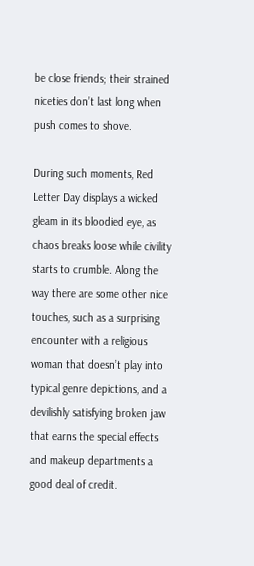be close friends; their strained niceties don’t last long when push comes to shove.

During such moments, Red Letter Day displays a wicked gleam in its bloodied eye, as chaos breaks loose while civility starts to crumble. Along the way there are some other nice touches, such as a surprising encounter with a religious woman that doesn’t play into typical genre depictions, and a devilishly satisfying broken jaw that earns the special effects and makeup departments a good deal of credit.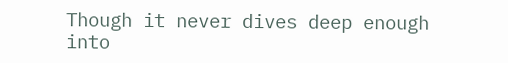Though it never dives deep enough into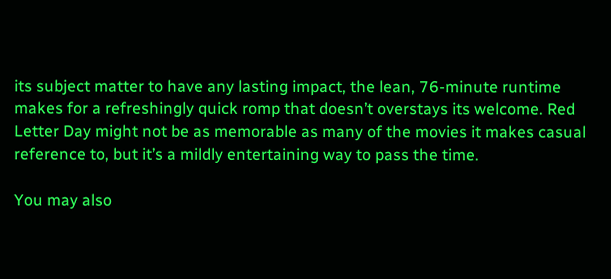its subject matter to have any lasting impact, the lean, 76-minute runtime makes for a refreshingly quick romp that doesn’t overstays its welcome. Red Letter Day might not be as memorable as many of the movies it makes casual reference to, but it’s a mildly entertaining way to pass the time.

You may also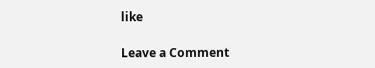like

Leave a Comment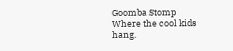Goomba Stomp
Where the cool kids hang.